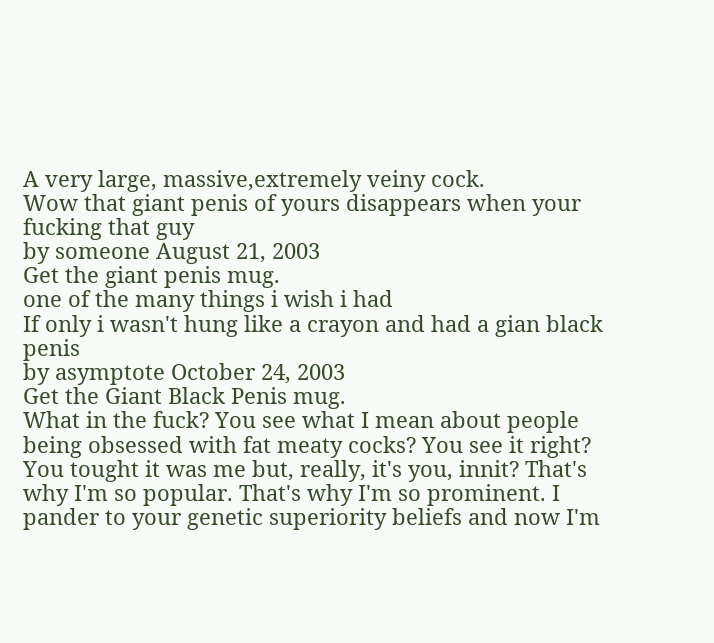A very large, massive,extremely veiny cock.
Wow that giant penis of yours disappears when your fucking that guy
by someone August 21, 2003
Get the giant penis mug.
one of the many things i wish i had
If only i wasn't hung like a crayon and had a gian black penis
by asymptote October 24, 2003
Get the Giant Black Penis mug.
What in the fuck? You see what I mean about people being obsessed with fat meaty cocks? You see it right? You tought it was me but, really, it's you, innit? That's why I'm so popular. That's why I'm so prominent. I pander to your genetic superiority beliefs and now I'm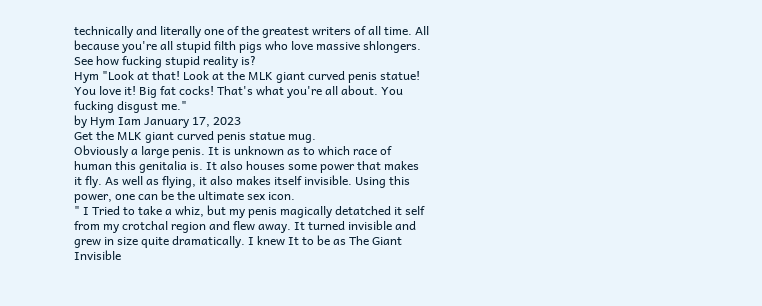technically and literally one of the greatest writers of all time. All because you're all stupid filth pigs who love massive shlongers. See how fucking stupid reality is?
Hym "Look at that! Look at the MLK giant curved penis statue! You love it! Big fat cocks! That's what you're all about. You fucking disgust me."
by Hym Iam January 17, 2023
Get the MLK giant curved penis statue mug.
Obviously a large penis. It is unknown as to which race of human this genitalia is. It also houses some power that makes it fly. As well as flying, it also makes itself invisible. Using this power, one can be the ultimate sex icon.
" I Tried to take a whiz, but my penis magically detatched it self from my crotchal region and flew away. It turned invisible and grew in size quite dramatically. I knew It to be as The Giant Invisible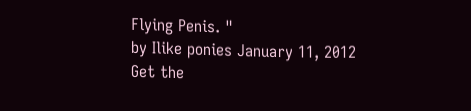Flying Penis. "
by Ilike ponies January 11, 2012
Get the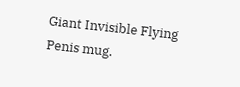Giant Invisible Flying Penis mug.